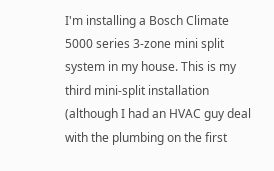I'm installing a Bosch Climate 5000 series 3-zone mini split system in my house. This is my third mini-split installation (although I had an HVAC guy deal with the plumbing on the first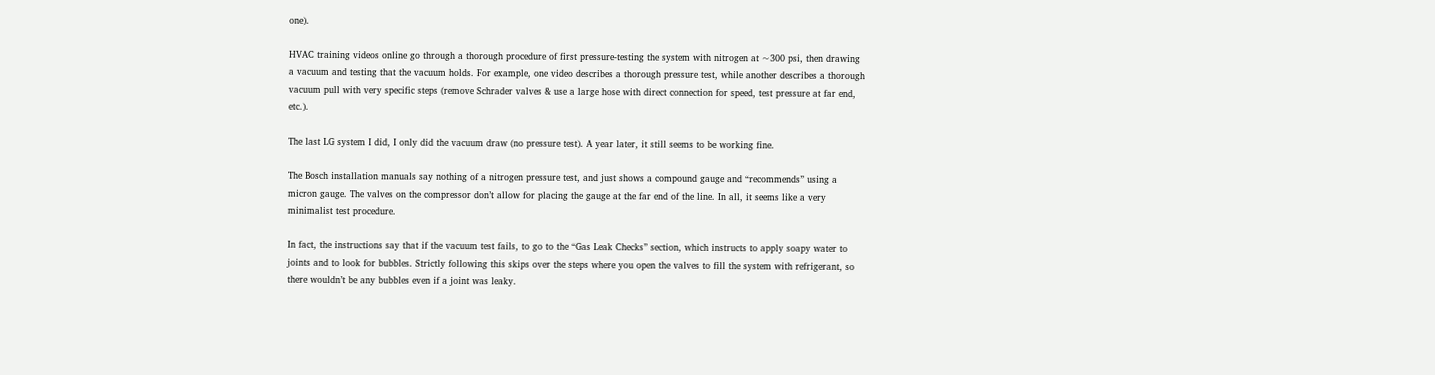one).

HVAC training videos online go through a thorough procedure of first pressure-testing the system with nitrogen at ~300 psi, then drawing a vacuum and testing that the vacuum holds. For example, one video describes a thorough pressure test, while another describes a thorough vacuum pull with very specific steps (remove Schrader valves & use a large hose with direct connection for speed, test pressure at far end, etc.).

The last LG system I did, I only did the vacuum draw (no pressure test). A year later, it still seems to be working fine.

The Bosch installation manuals say nothing of a nitrogen pressure test, and just shows a compound gauge and “recommends” using a micron gauge. The valves on the compressor don’t allow for placing the gauge at the far end of the line. In all, it seems like a very minimalist test procedure.

In fact, the instructions say that if the vacuum test fails, to go to the “Gas Leak Checks” section, which instructs to apply soapy water to joints and to look for bubbles. Strictly following this skips over the steps where you open the valves to fill the system with refrigerant, so there wouldn’t be any bubbles even if a joint was leaky.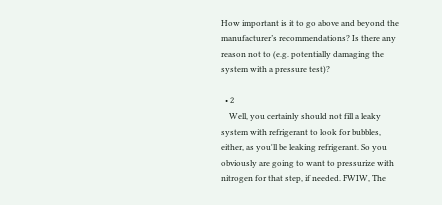How important is it to go above and beyond the manufacturer’s recommendations? Is there any reason not to (e.g. potentially damaging the system with a pressure test)?

  • 2
    Well, you certainly should not fill a leaky system with refrigerant to look for bubbles, either, as you'll be leaking refrigerant. So you obviously are going to want to pressurize with nitrogen for that step, if needed. FWIW, The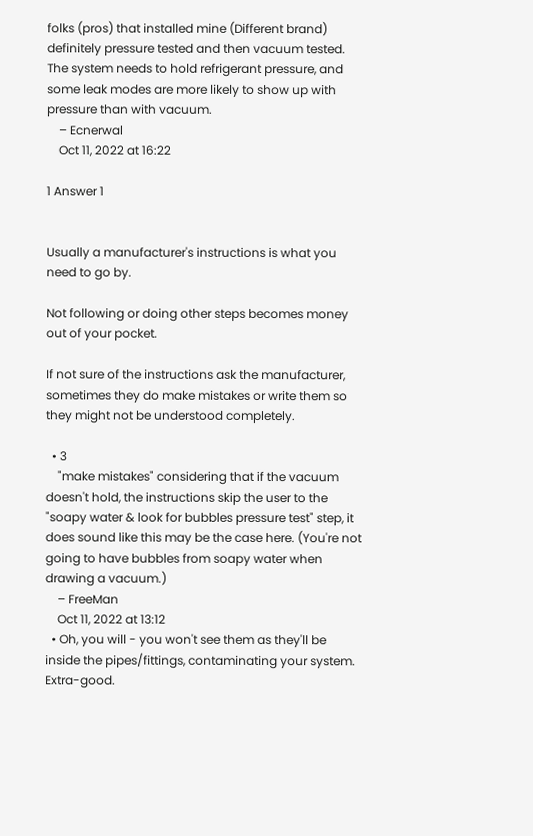folks (pros) that installed mine (Different brand) definitely pressure tested and then vacuum tested. The system needs to hold refrigerant pressure, and some leak modes are more likely to show up with pressure than with vacuum.
    – Ecnerwal
    Oct 11, 2022 at 16:22

1 Answer 1


Usually a manufacturer's instructions is what you need to go by.

Not following or doing other steps becomes money out of your pocket.

If not sure of the instructions ask the manufacturer, sometimes they do make mistakes or write them so they might not be understood completely.

  • 3
    "make mistakes" considering that if the vacuum doesn't hold, the instructions skip the user to the "soapy water & look for bubbles pressure test" step, it does sound like this may be the case here. (You're not going to have bubbles from soapy water when drawing a vacuum.)
    – FreeMan
    Oct 11, 2022 at 13:12
  • Oh, you will - you won't see them as they'll be inside the pipes/fittings, contaminating your system. Extra-good.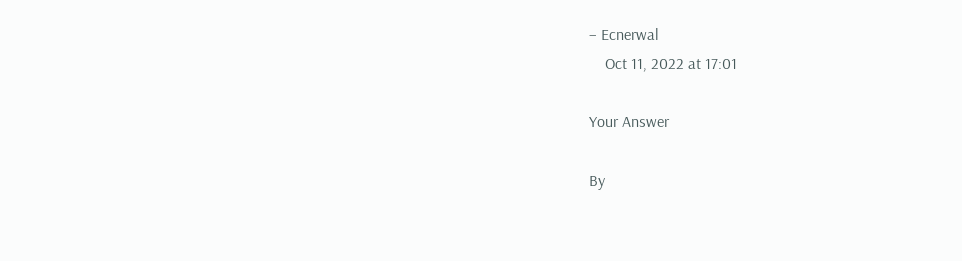– Ecnerwal
    Oct 11, 2022 at 17:01

Your Answer

By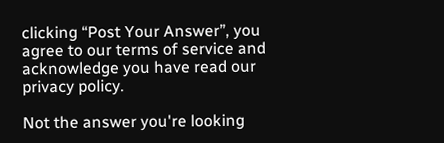clicking “Post Your Answer”, you agree to our terms of service and acknowledge you have read our privacy policy.

Not the answer you're looking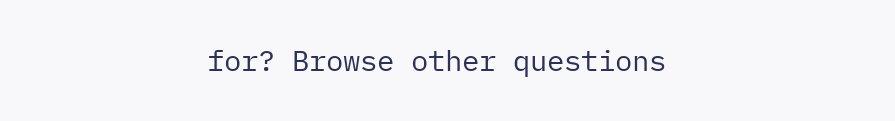for? Browse other questions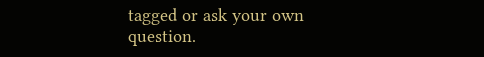tagged or ask your own question.